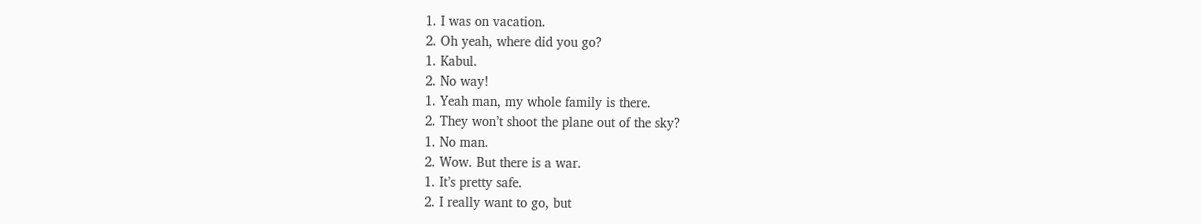1. I was on vacation.
2. Oh yeah, where did you go?
1. Kabul.
2. No way!
1. Yeah man, my whole family is there.
2. They won’t shoot the plane out of the sky?
1. No man.
2. Wow. But there is a war.
1. It’s pretty safe.
2. I really want to go, but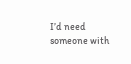I’d need someone with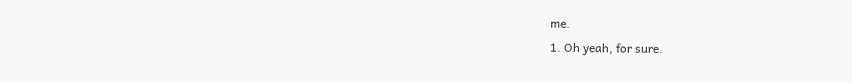me.
1. Oh yeah, for sure.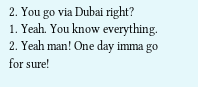2. You go via Dubai right?
1. Yeah. You know everything.
2. Yeah man! One day imma go for sure!